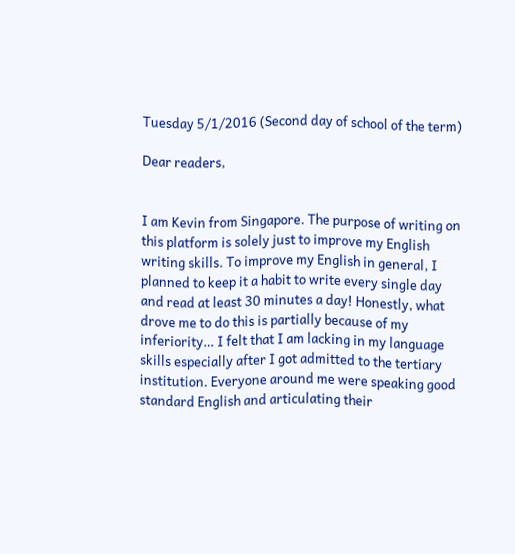Tuesday 5/1/2016 (Second day of school of the term)

Dear readers,


I am Kevin from Singapore. The purpose of writing on this platform is solely just to improve my English writing skills. To improve my English in general, I planned to keep it a habit to write every single day and read at least 30 minutes a day! Honestly, what drove me to do this is partially because of my inferiority… I felt that I am lacking in my language skills especially after I got admitted to the tertiary institution. Everyone around me were speaking good standard English and articulating their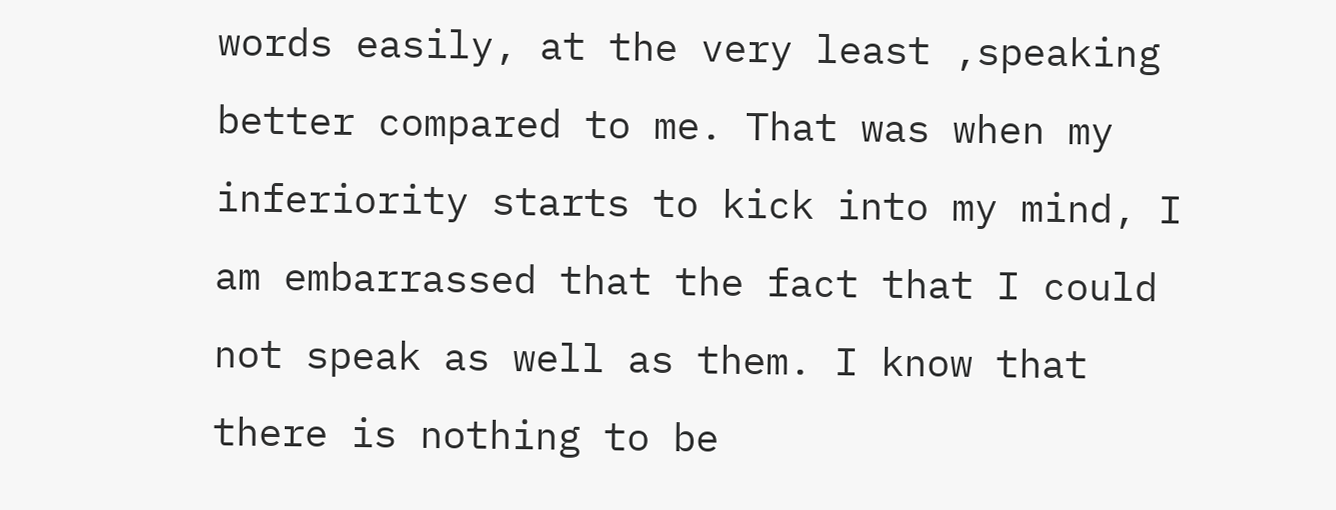words easily, at the very least ,speaking better compared to me. That was when my inferiority starts to kick into my mind, I am embarrassed that the fact that I could not speak as well as them. I know that there is nothing to be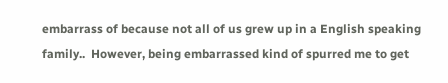embarrass of because not all of us grew up in a English speaking family..  However, being embarrassed kind of spurred me to get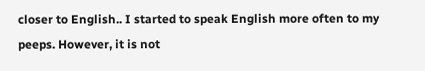closer to English.. I started to speak English more often to my peeps. However, it is not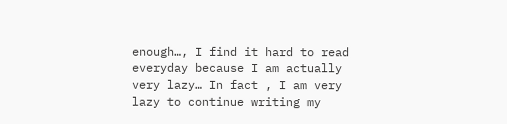enough…, I find it hard to read everyday because I am actually very lazy… In fact , I am very lazy to continue writing my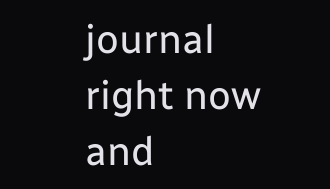journal right now and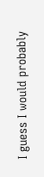I guess I would probably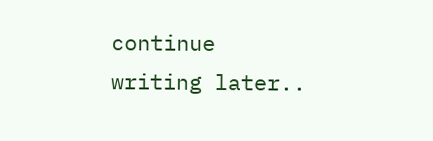continue writing later..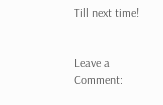Till next time!


Leave a Comment: